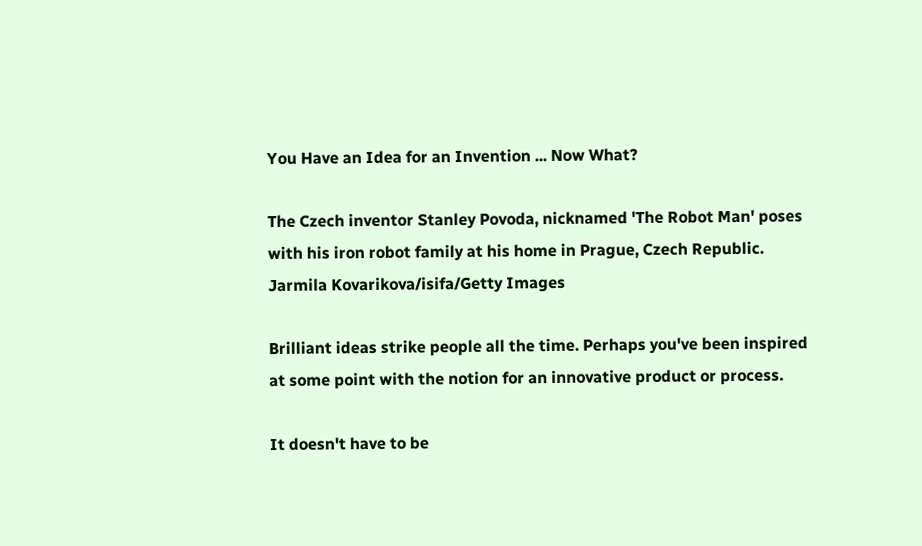You Have an Idea for an Invention ... Now What?

The Czech inventor Stanley Povoda, nicknamed 'The Robot Man' poses with his iron robot family at his home in Prague, Czech Republic.
Jarmila Kovarikova/isifa/Getty Images

Brilliant ideas strike people all the time. Perhaps you've been inspired at some point with the notion for an innovative product or process.

It doesn't have to be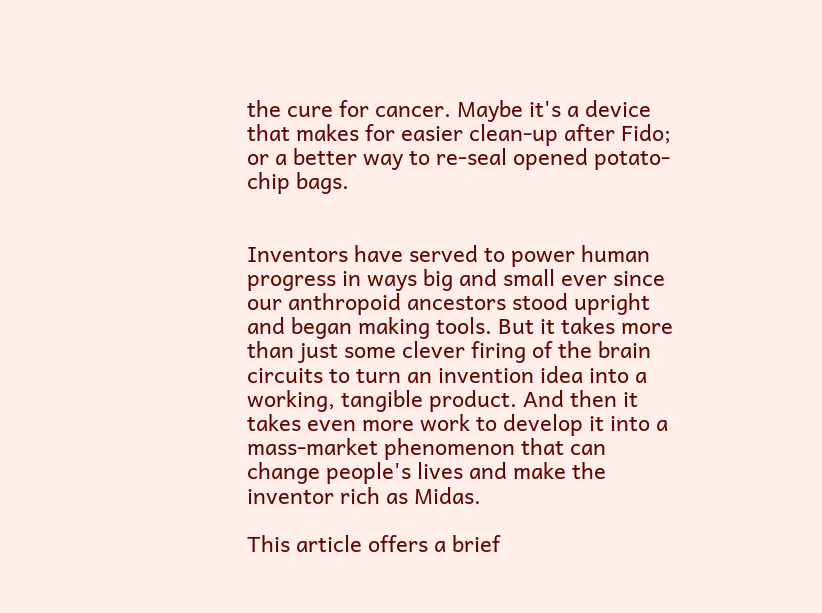the cure for cancer. Maybe it's a device that makes for easier clean-up after Fido; or a better way to re-seal opened potato-chip bags.


Inventors have served to power human progress in ways big and small ever since our anthropoid ancestors stood upright and began making tools. But it takes more than just some clever firing of the brain circuits to turn an invention idea into a working, tangible product. And then it takes even more work to develop it into a mass-market phenomenon that can change people's lives and make the inventor rich as Midas.

This article offers a brief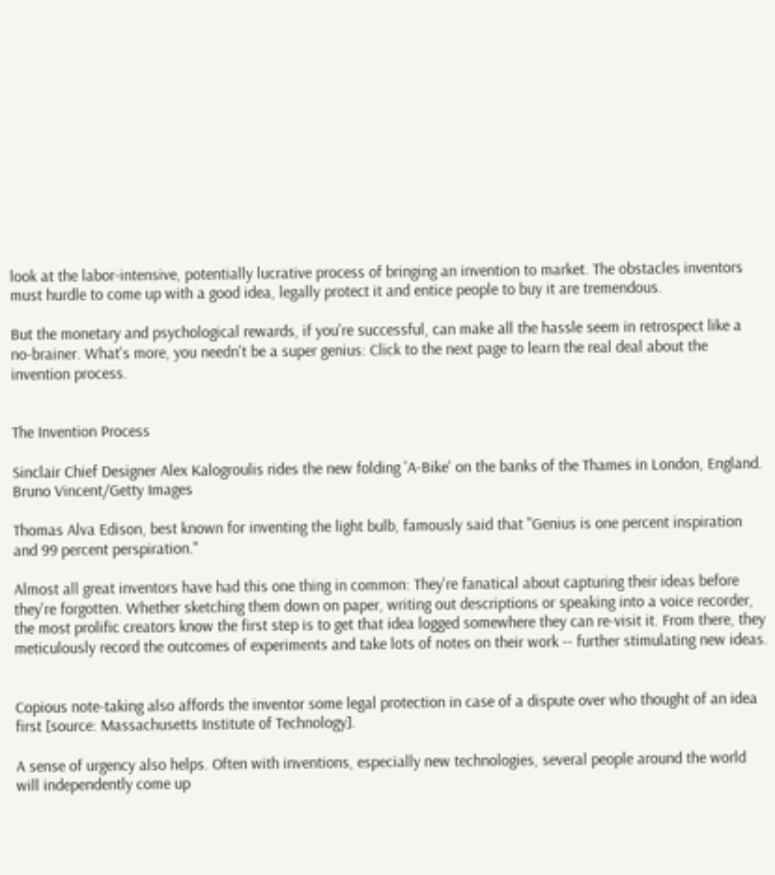look at the labor-intensive, potentially lucrative process of bringing an invention to market. The obstacles inventors must hurdle to come up with a good idea, legally protect it and entice people to buy it are tremendous.

But the monetary and psychological rewards, if you're successful, can make all the hassle seem in retrospect like a no-brainer. What's more, you needn't be a super genius: Click to the next page to learn the real deal about the invention process.


The Invention Process

Sinclair Chief Designer Alex Kalogroulis rides the new folding 'A-Bike' on the banks of the Thames in London, England.
Bruno Vincent/Getty Images

Thomas Alva Edison, best known for inventing the light bulb, famously said that "Genius is one percent inspiration and 99 percent perspiration."

Almost all great inventors have had this one thing in common: They're fanatical about capturing their ideas before they're forgotten. Whether sketching them down on paper, writing out descriptions or speaking into a voice recorder, the most prolific creators know the first step is to get that idea logged somewhere they can re-visit it. From there, they meticulously record the outcomes of experiments and take lots of notes on their work -- further stimulating new ideas.


Copious note-taking also affords the inventor some legal protection in case of a dispute over who thought of an idea first [source: Massachusetts Institute of Technology].

A sense of urgency also helps. Often with inventions, especially new technologies, several people around the world will independently come up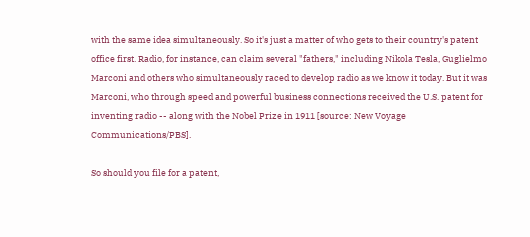with the same idea simultaneously. So it's just a matter of who gets to their country's patent office first. Radio, for instance, can claim several "fathers," including Nikola Tesla, Guglielmo Marconi and others who simultaneously raced to develop radio as we know it today. But it was Marconi, who through speed and powerful business connections received the U.S. patent for inventing radio -- along with the Nobel Prize in 1911 [source: New Voyage Communications/PBS].

So should you file for a patent,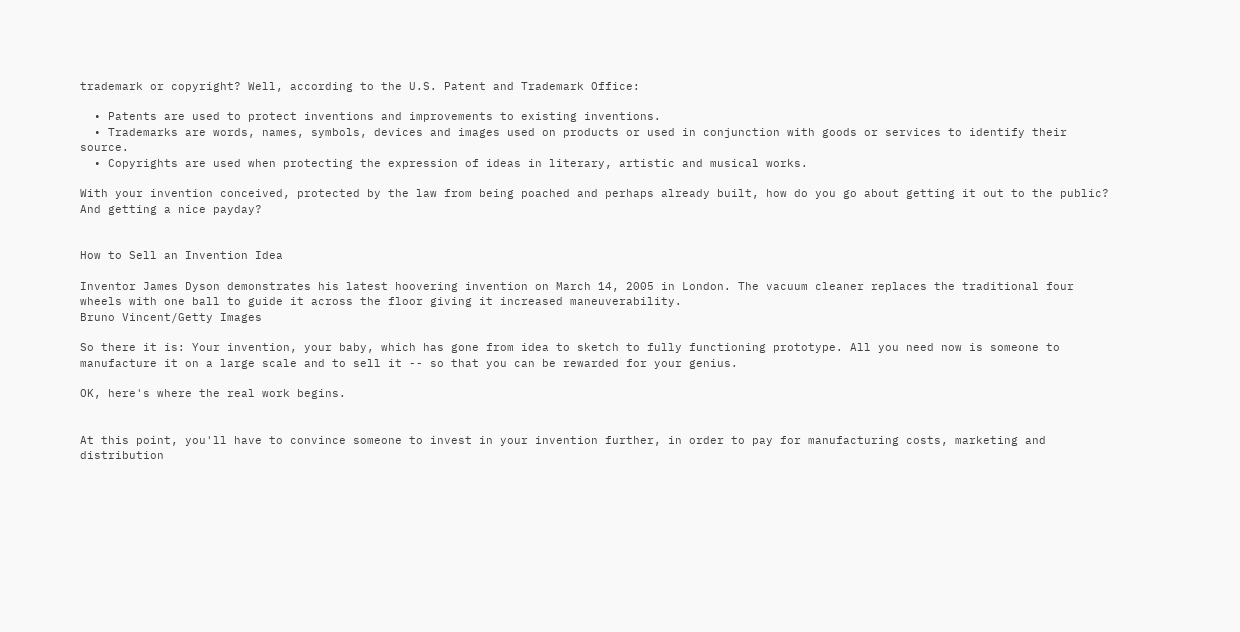trademark or copyright? Well, according to the U.S. Patent and Trademark Office:

  • Patents are used to protect inventions and improvements to existing inventions.
  • Trademarks are words, names, symbols, devices and images used on products or used in conjunction with goods or services to identify their source.
  • Copyrights are used when protecting the expression of ideas in literary, artistic and musical works.

With your invention conceived, protected by the law from being poached and perhaps already built, how do you go about getting it out to the public? And getting a nice payday?


How to Sell an Invention Idea

Inventor James Dyson demonstrates his latest hoovering invention on March 14, 2005 in London. The vacuum cleaner replaces the traditional four wheels with one ball to guide it across the floor giving it increased maneuverability.
Bruno Vincent/Getty Images

So there it is: Your invention, your baby, which has gone from idea to sketch to fully functioning prototype. All you need now is someone to manufacture it on a large scale and to sell it -- so that you can be rewarded for your genius.

OK, here's where the real work begins.


At this point, you'll have to convince someone to invest in your invention further, in order to pay for manufacturing costs, marketing and distribution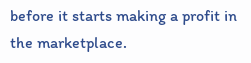before it starts making a profit in the marketplace.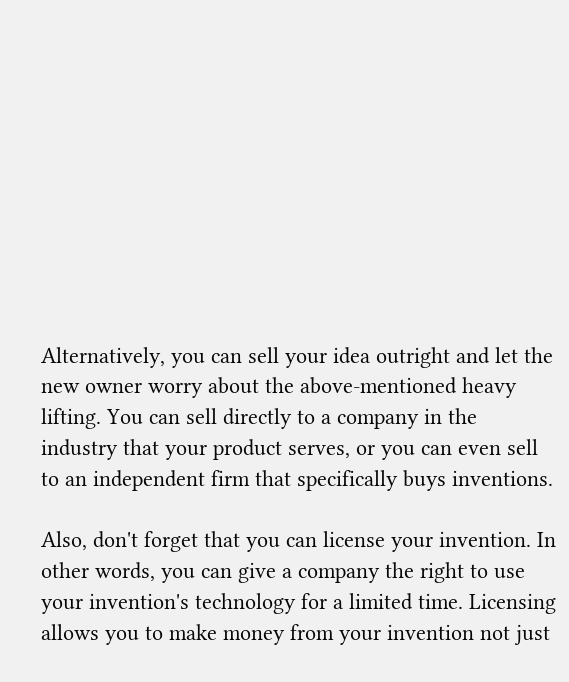Alternatively, you can sell your idea outright and let the new owner worry about the above-mentioned heavy lifting. You can sell directly to a company in the industry that your product serves, or you can even sell to an independent firm that specifically buys inventions.

Also, don't forget that you can license your invention. In other words, you can give a company the right to use your invention's technology for a limited time. Licensing allows you to make money from your invention not just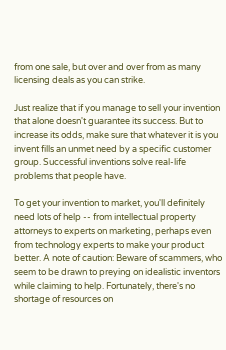from one sale, but over and over from as many licensing deals as you can strike.

Just realize that if you manage to sell your invention that alone doesn't guarantee its success. But to increase its odds, make sure that whatever it is you invent fills an unmet need by a specific customer group. Successful inventions solve real-life problems that people have.

To get your invention to market, you'll definitely need lots of help -- from intellectual property attorneys to experts on marketing, perhaps even from technology experts to make your product better. A note of caution: Beware of scammers, who seem to be drawn to preying on idealistic inventors while claiming to help. Fortunately, there's no shortage of resources on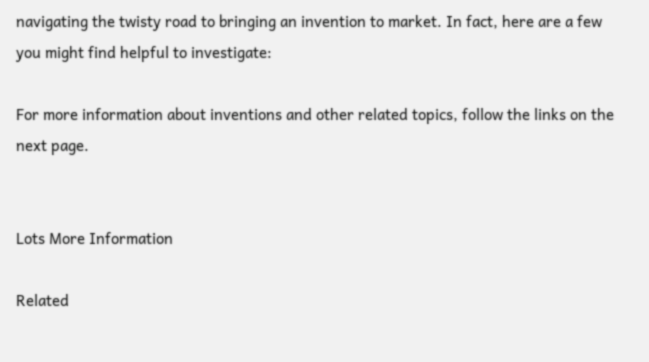navigating the twisty road to bringing an invention to market. In fact, here are a few you might find helpful to investigate:

For more information about inventions and other related topics, follow the links on the next page.


Lots More Information

Related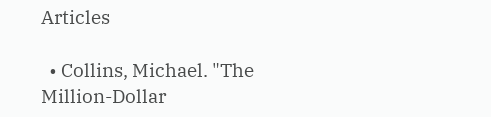Articles

  • Collins, Michael. "The Million-Dollar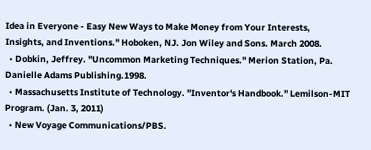Idea in Everyone - Easy New Ways to Make Money from Your Interests, Insights, and Inventions." Hoboken, NJ. Jon Wiley and Sons. March 2008.
  • Dobkin, Jeffrey. "Uncommon Marketing Techniques." Merion Station, Pa. Danielle Adams Publishing.1998.
  • Massachusetts Institute of Technology. "Inventor's Handbook." Lemilson-MIT Program. (Jan. 3, 2011)
  • New Voyage Communications/PBS.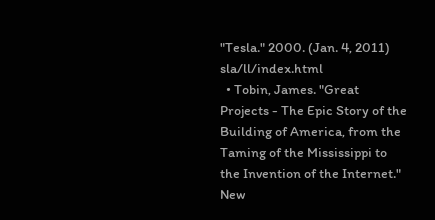"Tesla." 2000. (Jan. 4, 2011) sla/ll/index.html
  • Tobin, James. "Great Projects - The Epic Story of the Building of America, from the Taming of the Mississippi to the Invention of the Internet." New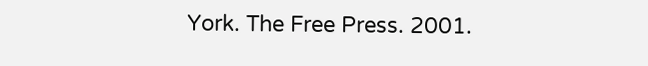York. The Free Press. 2001.